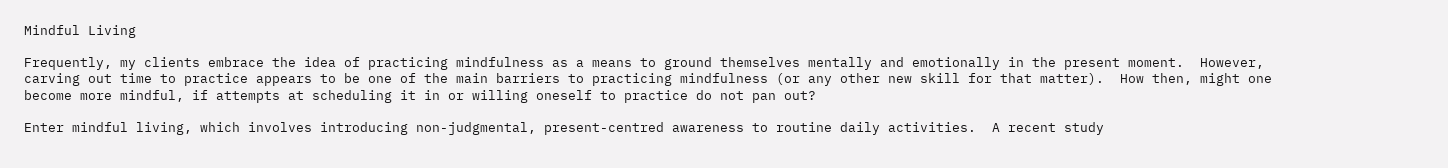Mindful Living

Frequently, my clients embrace the idea of practicing mindfulness as a means to ground themselves mentally and emotionally in the present moment.  However, carving out time to practice appears to be one of the main barriers to practicing mindfulness (or any other new skill for that matter).  How then, might one become more mindful, if attempts at scheduling it in or willing oneself to practice do not pan out?

Enter mindful living, which involves introducing non-judgmental, present-centred awareness to routine daily activities.  A recent study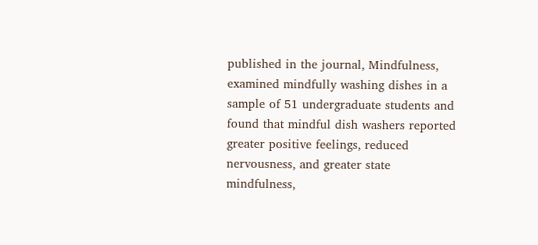published in the journal, Mindfulness, examined mindfully washing dishes in a sample of 51 undergraduate students and found that mindful dish washers reported greater positive feelings, reduced nervousness, and greater state mindfulness,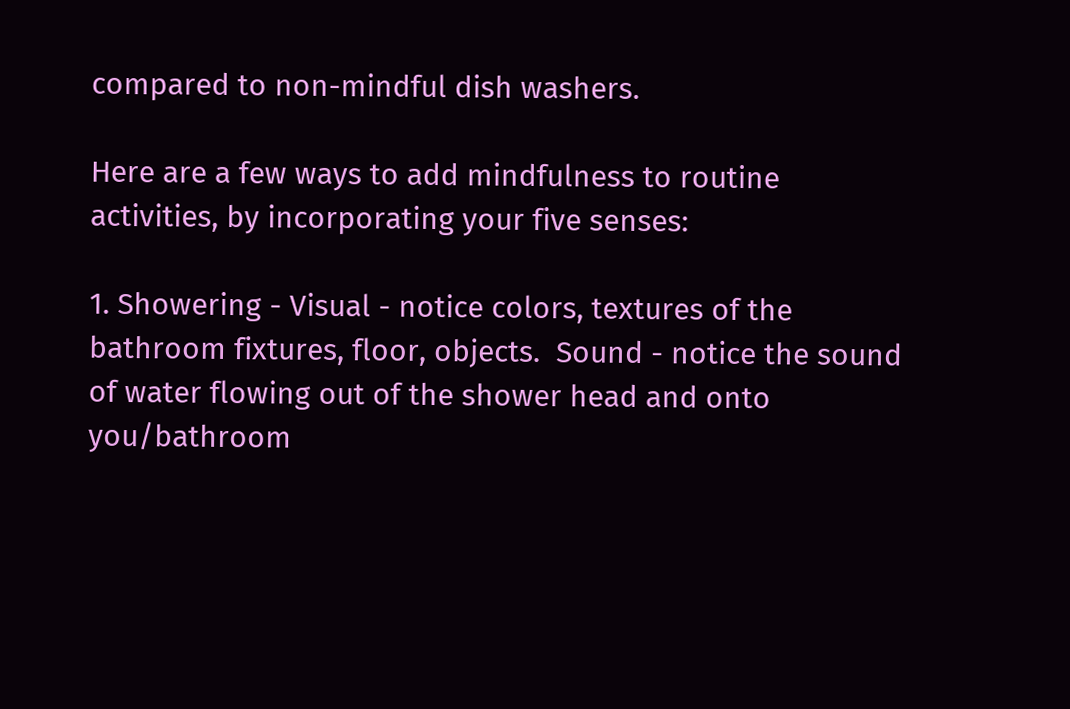compared to non-mindful dish washers.

Here are a few ways to add mindfulness to routine activities, by incorporating your five senses:

1. Showering - Visual - notice colors, textures of the bathroom fixtures, floor, objects.  Sound - notice the sound of water flowing out of the shower head and onto you/bathroom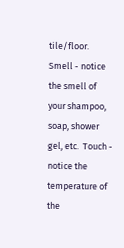tile/floor.  Smell - notice the smell of your shampoo, soap, shower gel, etc.  Touch - notice the temperature of the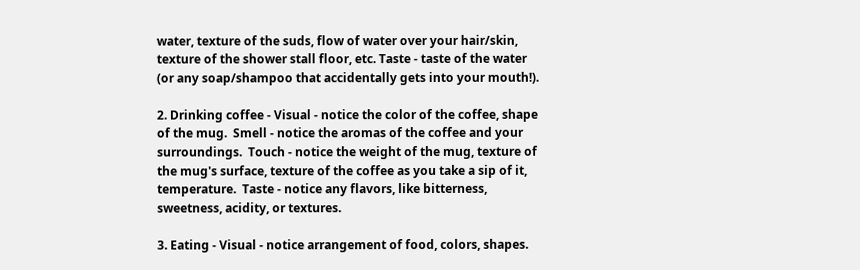water, texture of the suds, flow of water over your hair/skin, texture of the shower stall floor, etc. Taste - taste of the water (or any soap/shampoo that accidentally gets into your mouth!).

2. Drinking coffee - Visual - notice the color of the coffee, shape of the mug.  Smell - notice the aromas of the coffee and your surroundings.  Touch - notice the weight of the mug, texture of the mug's surface, texture of the coffee as you take a sip of it, temperature.  Taste - notice any flavors, like bitterness, sweetness, acidity, or textures.

3. Eating - Visual - notice arrangement of food, colors, shapes.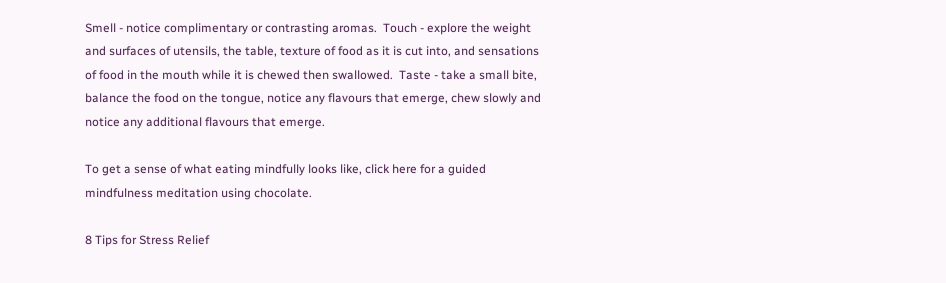Smell - notice complimentary or contrasting aromas.  Touch - explore the weight and surfaces of utensils, the table, texture of food as it is cut into, and sensations of food in the mouth while it is chewed then swallowed.  Taste - take a small bite, balance the food on the tongue, notice any flavours that emerge, chew slowly and notice any additional flavours that emerge.

To get a sense of what eating mindfully looks like, click here for a guided mindfulness meditation using chocolate.

8 Tips for Stress Relief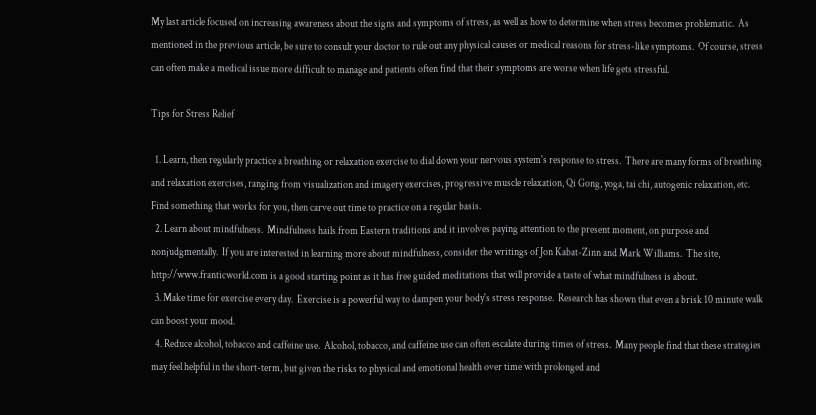My last article focused on increasing awareness about the signs and symptoms of stress, as well as how to determine when stress becomes problematic.  As mentioned in the previous article, be sure to consult your doctor to rule out any physical causes or medical reasons for stress-like symptoms.  Of course, stress can often make a medical issue more difficult to manage and patients often find that their symptoms are worse when life gets stressful.

Tips for Stress Relief

  1. Learn, then regularly practice a breathing or relaxation exercise to dial down your nervous system's response to stress.  There are many forms of breathing and relaxation exercises, ranging from visualization and imagery exercises, progressive muscle relaxation, Qi Gong, yoga, tai chi, autogenic relaxation, etc.  Find something that works for you, then carve out time to practice on a regular basis.
  2. Learn about mindfulness.  Mindfulness hails from Eastern traditions and it involves paying attention to the present moment, on purpose and nonjudgmentally.  If you are interested in learning more about mindfulness, consider the writings of Jon Kabat-Zinn and Mark Williams.  The site, http://www.franticworld.com is a good starting point as it has free guided meditations that will provide a taste of what mindfulness is about.
  3. Make time for exercise every day.  Exercise is a powerful way to dampen your body's stress response.  Research has shown that even a brisk 10 minute walk can boost your mood.
  4. Reduce alcohol, tobacco and caffeine use.  Alcohol, tobacco, and caffeine use can often escalate during times of stress.  Many people find that these strategies may feel helpful in the short-term, but given the risks to physical and emotional health over time with prolonged and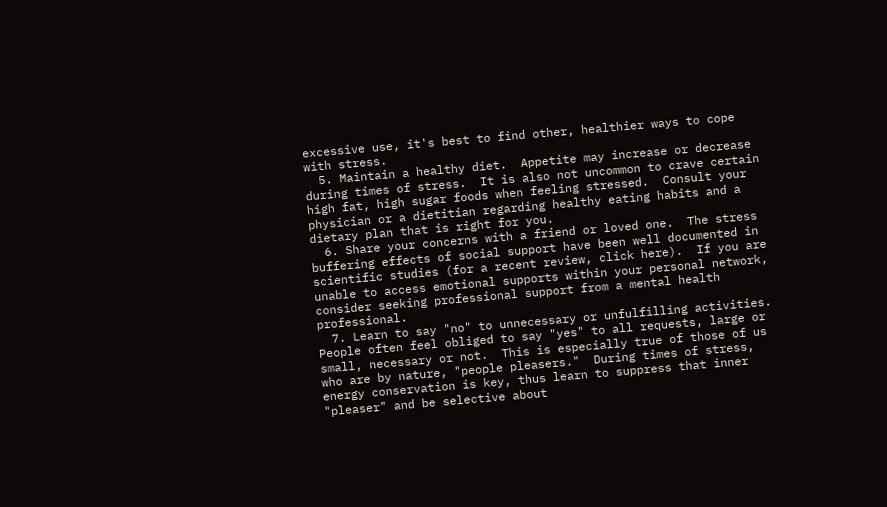excessive use, it's best to find other, healthier ways to cope with stress.
  5. Maintain a healthy diet.  Appetite may increase or decrease during times of stress.  It is also not uncommon to crave certain high fat, high sugar foods when feeling stressed.  Consult your physician or a dietitian regarding healthy eating habits and a dietary plan that is right for you.
  6. Share your concerns with a friend or loved one.  The stress buffering effects of social support have been well documented in scientific studies (for a recent review, click here).  If you are unable to access emotional supports within your personal network, consider seeking professional support from a mental health professional.
  7. Learn to say "no" to unnecessary or unfulfilling activities.  People often feel obliged to say "yes" to all requests, large or small, necessary or not.  This is especially true of those of us who are by nature, "people pleasers."  During times of stress, energy conservation is key, thus learn to suppress that inner "pleaser" and be selective about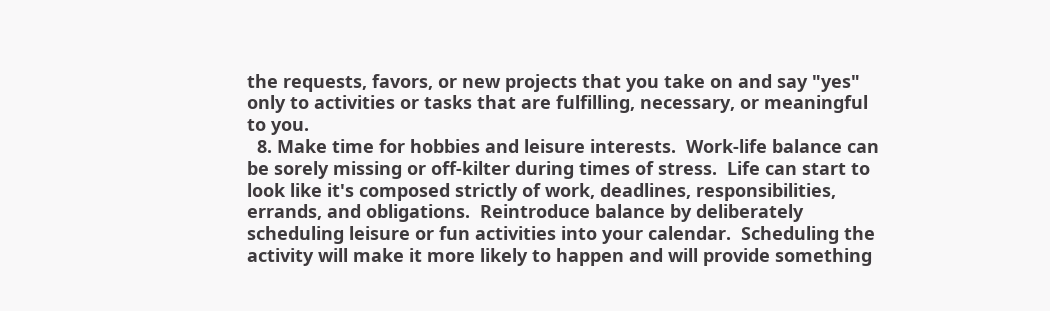the requests, favors, or new projects that you take on and say "yes" only to activities or tasks that are fulfilling, necessary, or meaningful to you.
  8. Make time for hobbies and leisure interests.  Work-life balance can be sorely missing or off-kilter during times of stress.  Life can start to look like it's composed strictly of work, deadlines, responsibilities, errands, and obligations.  Reintroduce balance by deliberately scheduling leisure or fun activities into your calendar.  Scheduling the activity will make it more likely to happen and will provide something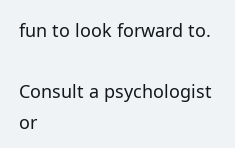fun to look forward to.

Consult a psychologist or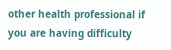other health professional if you are having difficulty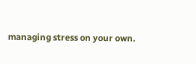managing stress on your own.